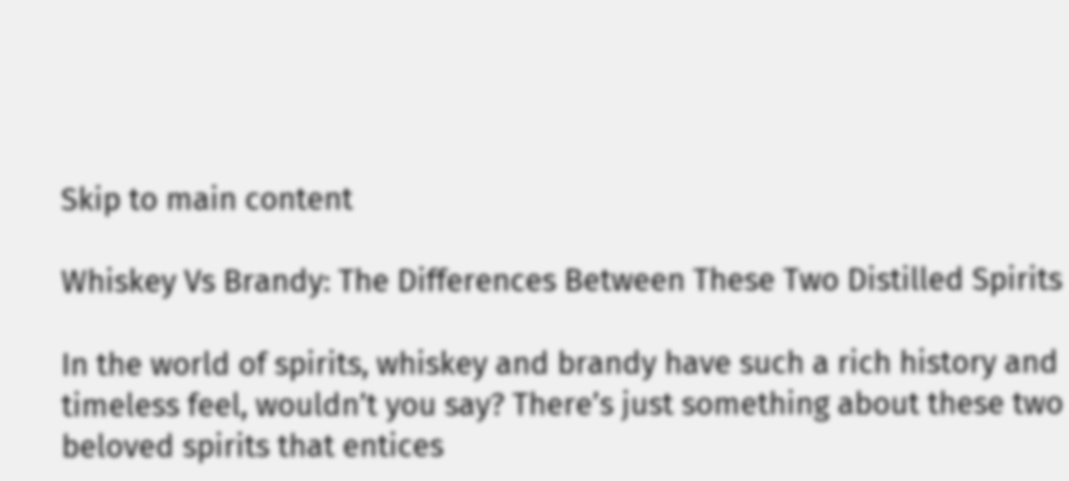Skip to main content

Whiskey Vs Brandy: The Differences Between These Two Distilled Spirits

In the world of spirits, whiskey and brandy have such a rich history and timeless feel, wouldn’t you say? There’s just something about these two beloved spirits that entices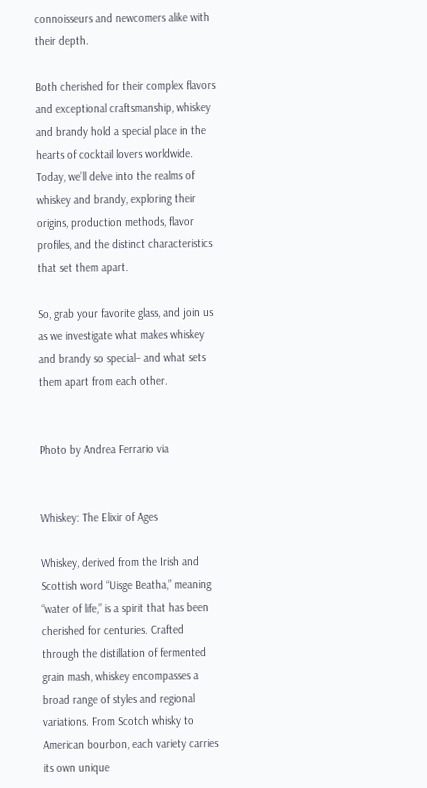connoisseurs and newcomers alike with their depth.

Both cherished for their complex flavors and exceptional craftsmanship, whiskey and brandy hold a special place in the hearts of cocktail lovers worldwide. Today, we’ll delve into the realms of whiskey and brandy, exploring their origins, production methods, flavor profiles, and the distinct characteristics that set them apart.

So, grab your favorite glass, and join us as we investigate what makes whiskey and brandy so special– and what sets them apart from each other.


Photo by Andrea Ferrario via


Whiskey: The Elixir of Ages

Whiskey, derived from the Irish and Scottish word “Uisge Beatha,” meaning “water of life,” is a spirit that has been cherished for centuries. Crafted through the distillation of fermented grain mash, whiskey encompasses a broad range of styles and regional variations. From Scotch whisky to American bourbon, each variety carries its own unique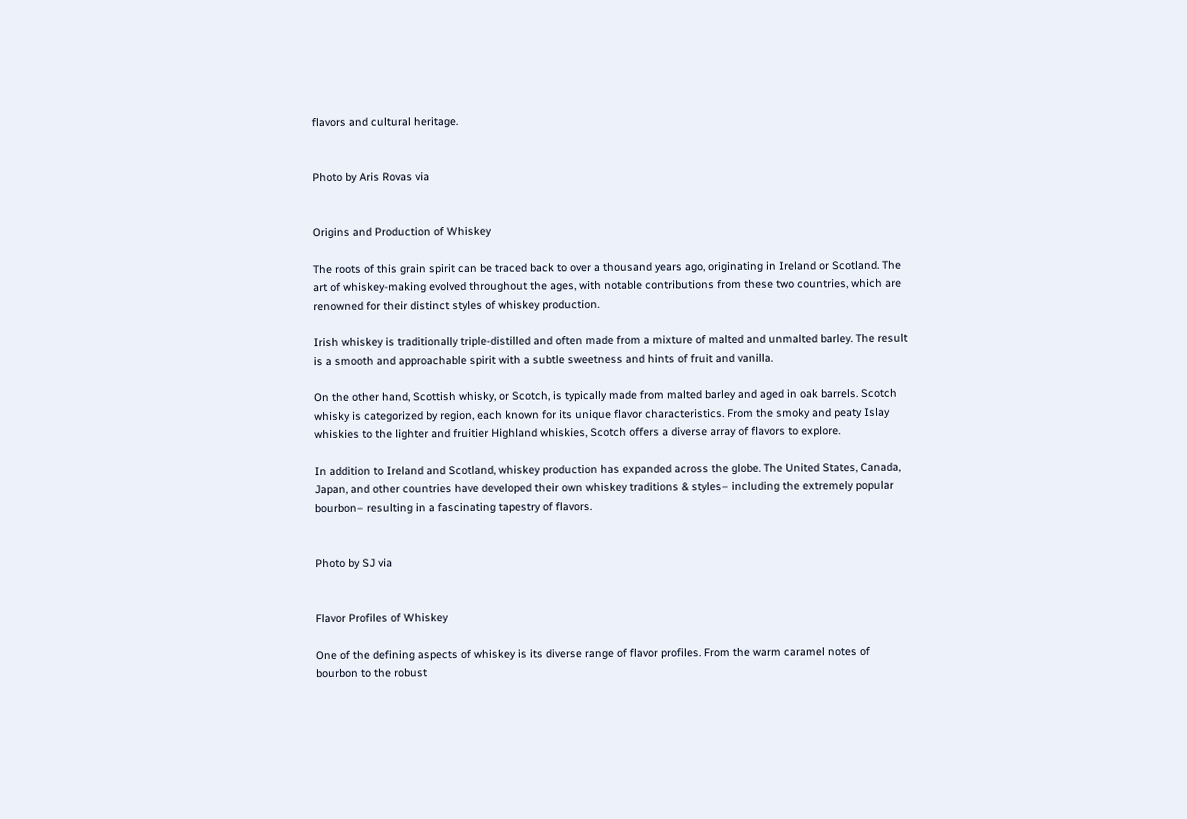flavors and cultural heritage.


Photo by Aris Rovas via


Origins and Production of Whiskey

The roots of this grain spirit can be traced back to over a thousand years ago, originating in Ireland or Scotland. The art of whiskey-making evolved throughout the ages, with notable contributions from these two countries, which are renowned for their distinct styles of whiskey production.

Irish whiskey is traditionally triple-distilled and often made from a mixture of malted and unmalted barley. The result is a smooth and approachable spirit with a subtle sweetness and hints of fruit and vanilla.

On the other hand, Scottish whisky, or Scotch, is typically made from malted barley and aged in oak barrels. Scotch whisky is categorized by region, each known for its unique flavor characteristics. From the smoky and peaty Islay whiskies to the lighter and fruitier Highland whiskies, Scotch offers a diverse array of flavors to explore.

In addition to Ireland and Scotland, whiskey production has expanded across the globe. The United States, Canada, Japan, and other countries have developed their own whiskey traditions & styles– including the extremely popular bourbon– resulting in a fascinating tapestry of flavors.


Photo by SJ via


Flavor Profiles of Whiskey

One of the defining aspects of whiskey is its diverse range of flavor profiles. From the warm caramel notes of bourbon to the robust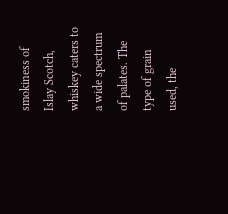smokiness of Islay Scotch, whiskey caters to a wide spectrum of palates. The type of grain used, the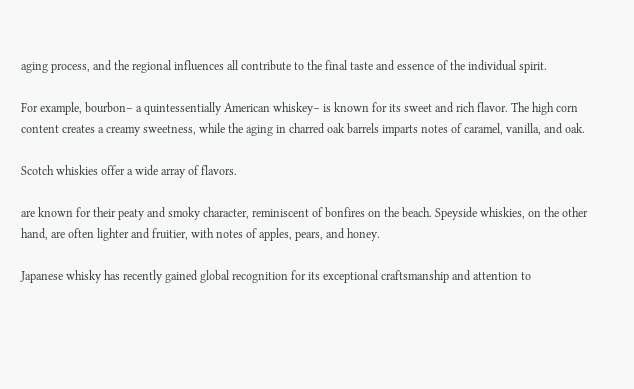aging process, and the regional influences all contribute to the final taste and essence of the individual spirit.

For example, bourbon– a quintessentially American whiskey– is known for its sweet and rich flavor. The high corn content creates a creamy sweetness, while the aging in charred oak barrels imparts notes of caramel, vanilla, and oak.

Scotch whiskies offer a wide array of flavors.

are known for their peaty and smoky character, reminiscent of bonfires on the beach. Speyside whiskies, on the other hand, are often lighter and fruitier, with notes of apples, pears, and honey.

Japanese whisky has recently gained global recognition for its exceptional craftsmanship and attention to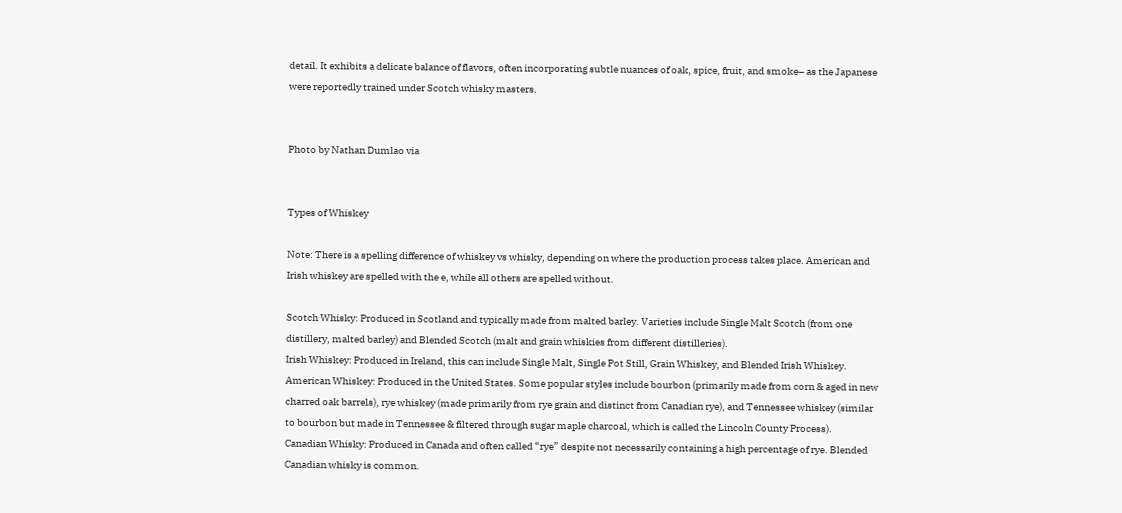detail. It exhibits a delicate balance of flavors, often incorporating subtle nuances of oak, spice, fruit, and smoke– as the Japanese were reportedly trained under Scotch whisky masters.


Photo by Nathan Dumlao via


Types of Whiskey

Note: There is a spelling difference of whiskey vs whisky, depending on where the production process takes place. American and Irish whiskey are spelled with the e, while all others are spelled without.

Scotch Whisky: Produced in Scotland and typically made from malted barley. Varieties include Single Malt Scotch (from one distillery, malted barley) and Blended Scotch (malt and grain whiskies from different distilleries).
Irish Whiskey: Produced in Ireland, this can include Single Malt, Single Pot Still, Grain Whiskey, and Blended Irish Whiskey.
American Whiskey: Produced in the United States. Some popular styles include bourbon (primarily made from corn & aged in new charred oak barrels), rye whiskey (made primarily from rye grain and distinct from Canadian rye), and Tennessee whiskey (similar to bourbon but made in Tennessee & filtered through sugar maple charcoal, which is called the Lincoln County Process).
Canadian Whisky: Produced in Canada and often called “rye” despite not necessarily containing a high percentage of rye. Blended Canadian whisky is common.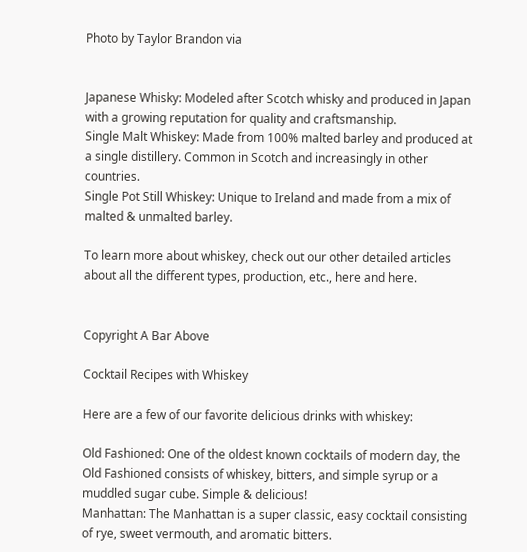Photo by Taylor Brandon via


Japanese Whisky: Modeled after Scotch whisky and produced in Japan with a growing reputation for quality and craftsmanship.
Single Malt Whiskey: Made from 100% malted barley and produced at a single distillery. Common in Scotch and increasingly in other countries.
Single Pot Still Whiskey: Unique to Ireland and made from a mix of malted & unmalted barley.

To learn more about whiskey, check out our other detailed articles about all the different types, production, etc., here and here.


Copyright A Bar Above

Cocktail Recipes with Whiskey

Here are a few of our favorite delicious drinks with whiskey:

Old Fashioned: One of the oldest known cocktails of modern day, the Old Fashioned consists of whiskey, bitters, and simple syrup or a muddled sugar cube. Simple & delicious!
Manhattan: The Manhattan is a super classic, easy cocktail consisting of rye, sweet vermouth, and aromatic bitters.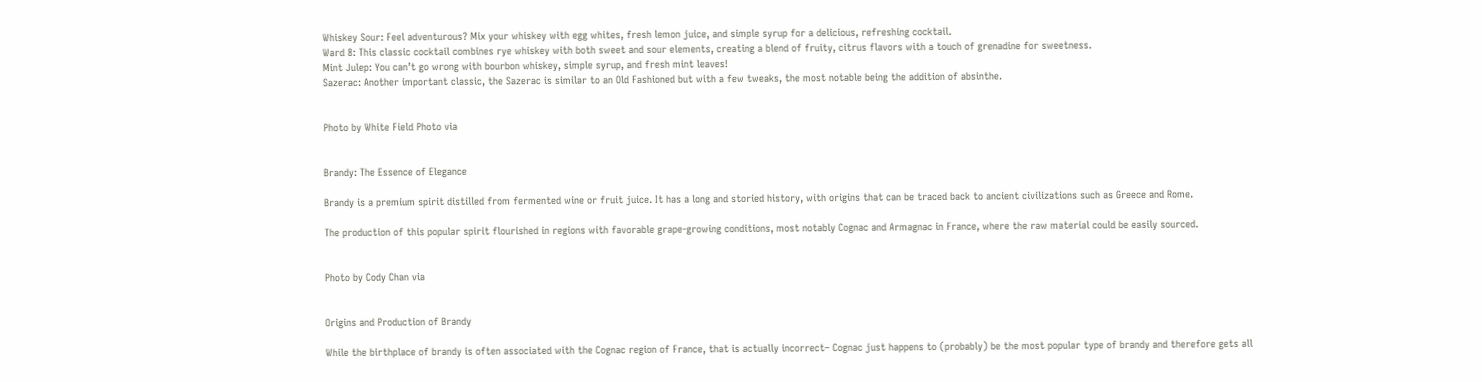Whiskey Sour: Feel adventurous? Mix your whiskey with egg whites, fresh lemon juice, and simple syrup for a delicious, refreshing cocktail.
Ward 8: This classic cocktail combines rye whiskey with both sweet and sour elements, creating a blend of fruity, citrus flavors with a touch of grenadine for sweetness.
Mint Julep: You can’t go wrong with bourbon whiskey, simple syrup, and fresh mint leaves!
Sazerac: Another important classic, the Sazerac is similar to an Old Fashioned but with a few tweaks, the most notable being the addition of absinthe.


Photo by White Field Photo via


Brandy: The Essence of Elegance

Brandy is a premium spirit distilled from fermented wine or fruit juice. It has a long and storied history, with origins that can be traced back to ancient civilizations such as Greece and Rome.

The production of this popular spirit flourished in regions with favorable grape-growing conditions, most notably Cognac and Armagnac in France, where the raw material could be easily sourced.


Photo by Cody Chan via


Origins and Production of Brandy

While the birthplace of brandy is often associated with the Cognac region of France, that is actually incorrect– Cognac just happens to (probably) be the most popular type of brandy and therefore gets all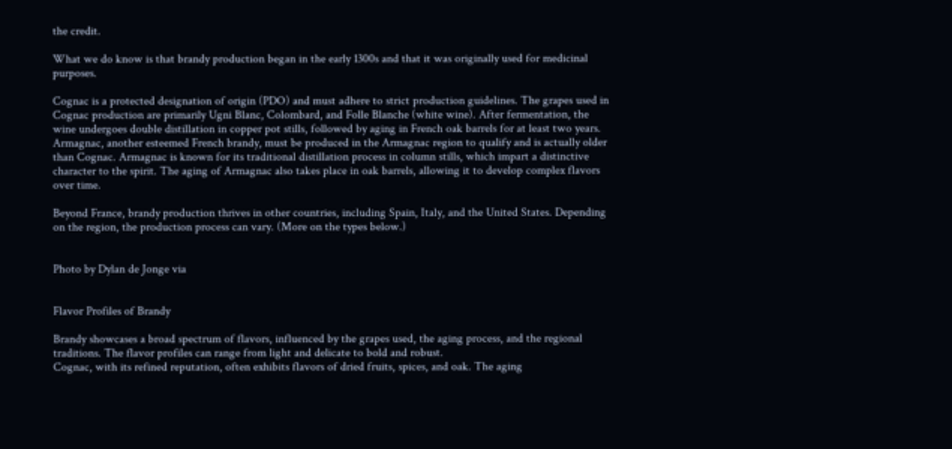the credit.

What we do know is that brandy production began in the early 1300s and that it was originally used for medicinal purposes.

Cognac is a protected designation of origin (PDO) and must adhere to strict production guidelines. The grapes used in Cognac production are primarily Ugni Blanc, Colombard, and Folle Blanche (white wine). After fermentation, the wine undergoes double distillation in copper pot stills, followed by aging in French oak barrels for at least two years.
Armagnac, another esteemed French brandy, must be produced in the Armagnac region to qualify and is actually older than Cognac. Armagnac is known for its traditional distillation process in column stills, which impart a distinctive character to the spirit. The aging of Armagnac also takes place in oak barrels, allowing it to develop complex flavors over time.

Beyond France, brandy production thrives in other countries, including Spain, Italy, and the United States. Depending on the region, the production process can vary. (More on the types below.)


Photo by Dylan de Jonge via


Flavor Profiles of Brandy

Brandy showcases a broad spectrum of flavors, influenced by the grapes used, the aging process, and the regional traditions. The flavor profiles can range from light and delicate to bold and robust.
Cognac, with its refined reputation, often exhibits flavors of dried fruits, spices, and oak. The aging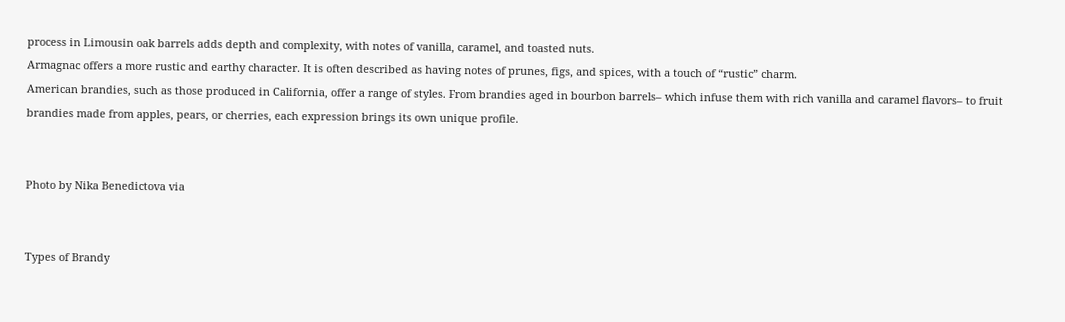process in Limousin oak barrels adds depth and complexity, with notes of vanilla, caramel, and toasted nuts.
Armagnac offers a more rustic and earthy character. It is often described as having notes of prunes, figs, and spices, with a touch of “rustic” charm.
American brandies, such as those produced in California, offer a range of styles. From brandies aged in bourbon barrels– which infuse them with rich vanilla and caramel flavors– to fruit brandies made from apples, pears, or cherries, each expression brings its own unique profile.


Photo by Nika Benedictova via


Types of Brandy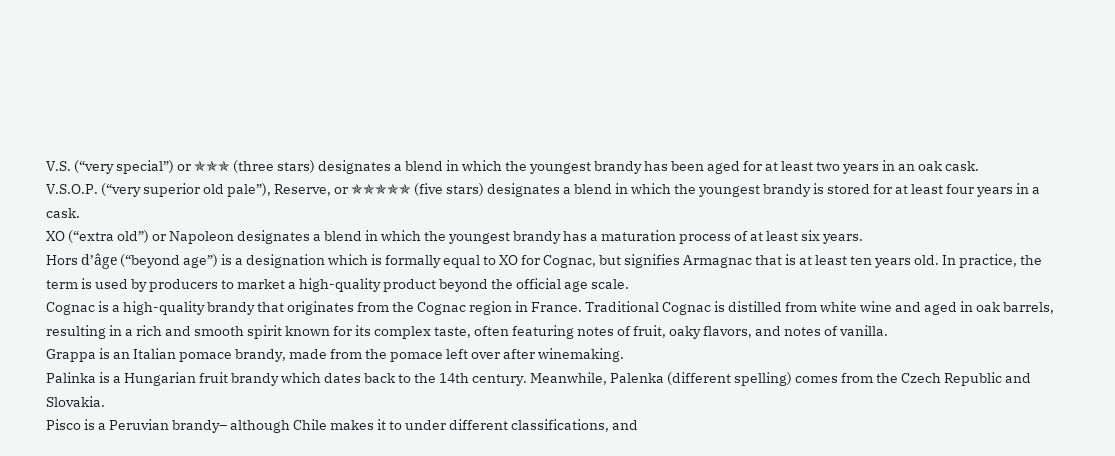V.S. (“very special”) or ✯✯✯ (three stars) designates a blend in which the youngest brandy has been aged for at least two years in an oak cask.
V.S.O.P. (“very superior old pale”), Reserve, or ✯✯✯✯✯ (five stars) designates a blend in which the youngest brandy is stored for at least four years in a cask.
XO (“extra old”) or Napoleon designates a blend in which the youngest brandy has a maturation process of at least six years.
Hors d’âge (“beyond age”) is a designation which is formally equal to XO for Cognac, but signifies Armagnac that is at least ten years old. In practice, the term is used by producers to market a high-quality product beyond the official age scale.
Cognac is a high-quality brandy that originates from the Cognac region in France. Traditional Cognac is distilled from white wine and aged in oak barrels, resulting in a rich and smooth spirit known for its complex taste, often featuring notes of fruit, oaky flavors, and notes of vanilla.
Grappa is an Italian pomace brandy, made from the pomace left over after winemaking.
Palinka is a Hungarian fruit brandy which dates back to the 14th century. Meanwhile, Palenka (different spelling) comes from the Czech Republic and Slovakia.
Pisco is a Peruvian brandy– although Chile makes it to under different classifications, and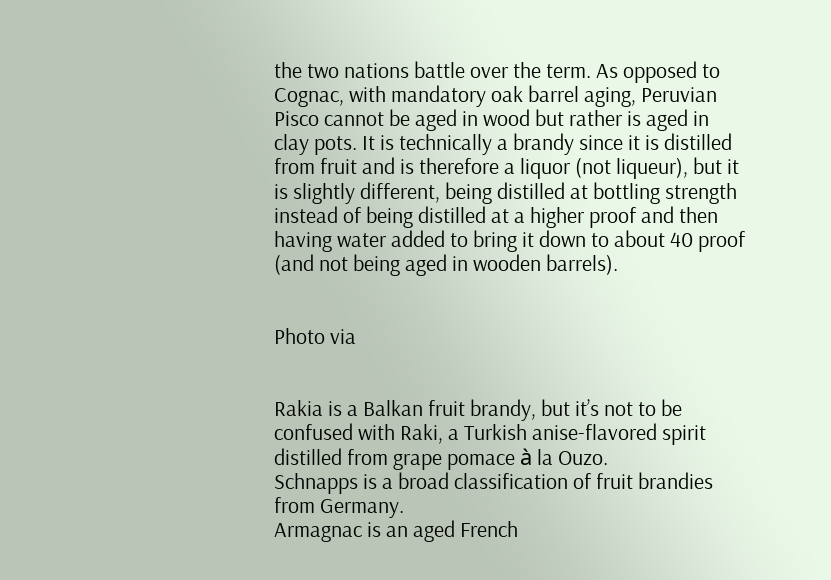the two nations battle over the term. As opposed to Cognac, with mandatory oak barrel aging, Peruvian Pisco cannot be aged in wood but rather is aged in clay pots. It is technically a brandy since it is distilled from fruit and is therefore a liquor (not liqueur), but it is slightly different, being distilled at bottling strength instead of being distilled at a higher proof and then having water added to bring it down to about 40 proof (and not being aged in wooden barrels).


Photo via


Rakia is a Balkan fruit brandy, but it’s not to be confused with Raki, a Turkish anise-flavored spirit distilled from grape pomace à la Ouzo.
Schnapps is a broad classification of fruit brandies from Germany.
Armagnac is an aged French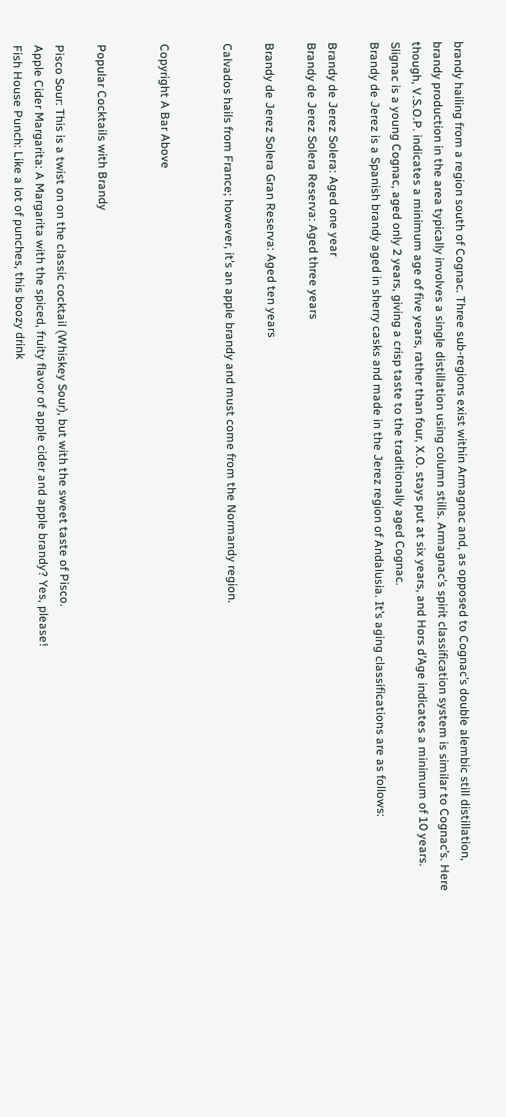brandy hailing from a region south of Cognac. Three sub-regions exist within Armagnac and, as opposed to Cognac’s double alembic still distillation, brandy production in the area typically involves a single distillation using column stills. Armagnac’s spirit classification system is similar to Cognac’s. Here though, V.S.O.P. indicates a minimum age of five years, rather than four, X.O. stays put at six years, and Hors d’Age indicates a minimum of 10 years.
Slignac is a young Cognac, aged only 2 years, giving a crisp taste to the traditionally aged Cognac.
Brandy de Jerez is a Spanish brandy aged in sherry casks and made in the Jerez region of Andalusia. It’s aging classifications are as follows:

Brandy de Jerez Solera: Aged one year
Brandy de Jerez Solera Reserva: Aged three years

Brandy de Jerez Solera Gran Reserva: Aged ten years

Calvados hails from France; however, it’s an apple brandy and must come from the Normandy region.


Copyright A Bar Above


Popular Cocktails with Brandy

Pisco Sour: This is a twist on on the classic cocktail (Whiskey Sour), but with the sweet taste of Pisco.
Apple Cider Margarita: A Margarita with the spiced, fruity flavor of apple cider and apple brandy? Yes, please!
Fish House Punch: Like a lot of punches, this boozy drink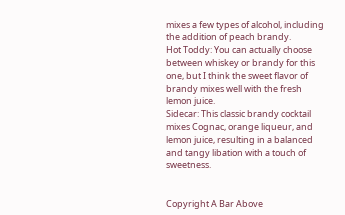mixes a few types of alcohol, including the addition of peach brandy.
Hot Toddy: You can actually choose between whiskey or brandy for this one, but I think the sweet flavor of brandy mixes well with the fresh lemon juice.
Sidecar: This classic brandy cocktail mixes Cognac, orange liqueur, and lemon juice, resulting in a balanced and tangy libation with a touch of sweetness.


Copyright A Bar Above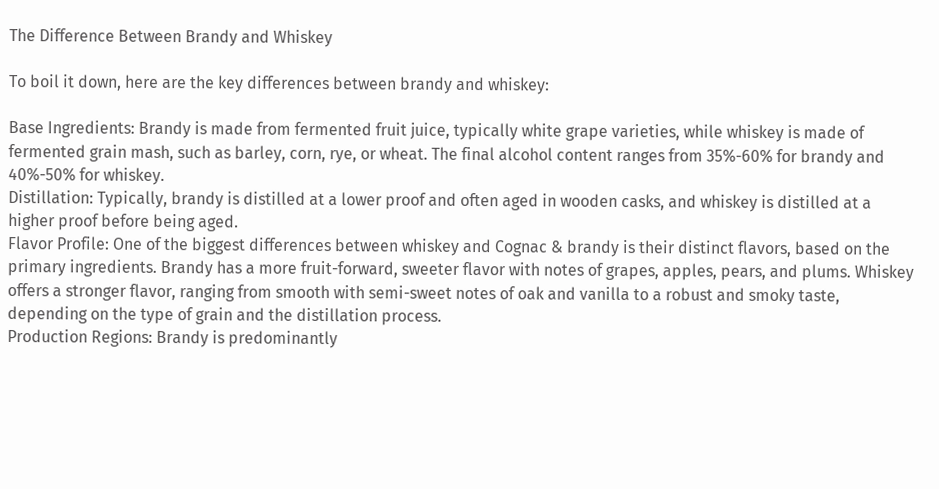The Difference Between Brandy and Whiskey

To boil it down, here are the key differences between brandy and whiskey:

Base Ingredients: Brandy is made from fermented fruit juice, typically white grape varieties, while whiskey is made of fermented grain mash, such as barley, corn, rye, or wheat. The final alcohol content ranges from 35%-60% for brandy and 40%-50% for whiskey.
Distillation: Typically, brandy is distilled at a lower proof and often aged in wooden casks, and whiskey is distilled at a higher proof before being aged.
Flavor Profile: One of the biggest differences between whiskey and Cognac & brandy is their distinct flavors, based on the primary ingredients. Brandy has a more fruit-forward, sweeter flavor with notes of grapes, apples, pears, and plums. Whiskey offers a stronger flavor, ranging from smooth with semi-sweet notes of oak and vanilla to a robust and smoky taste, depending on the type of grain and the distillation process.
Production Regions: Brandy is predominantly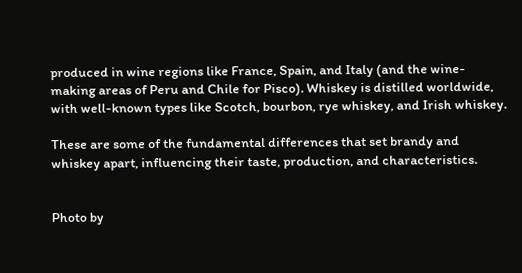produced in wine regions like France, Spain, and Italy (and the wine-making areas of Peru and Chile for Pisco). Whiskey is distilled worldwide, with well-known types like Scotch, bourbon, rye whiskey, and Irish whiskey.

These are some of the fundamental differences that set brandy and whiskey apart, influencing their taste, production, and characteristics.


Photo by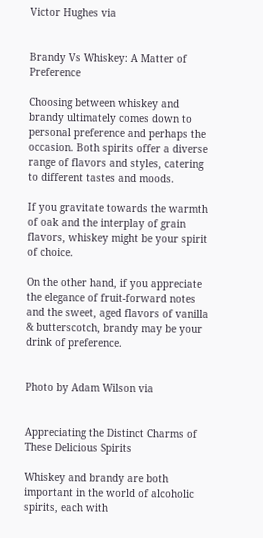Victor Hughes via


Brandy Vs Whiskey: A Matter of Preference

Choosing between whiskey and brandy ultimately comes down to personal preference and perhaps the occasion. Both spirits offer a diverse range of flavors and styles, catering to different tastes and moods.

If you gravitate towards the warmth of oak and the interplay of grain flavors, whiskey might be your spirit of choice.

On the other hand, if you appreciate the elegance of fruit-forward notes and the sweet, aged flavors of vanilla & butterscotch, brandy may be your drink of preference.


Photo by Adam Wilson via


Appreciating the Distinct Charms of These Delicious Spirits

Whiskey and brandy are both important in the world of alcoholic spirits, each with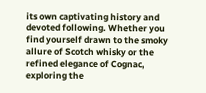its own captivating history and devoted following. Whether you find yourself drawn to the smoky allure of Scotch whisky or the refined elegance of Cognac, exploring the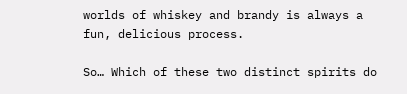worlds of whiskey and brandy is always a fun, delicious process.

So… Which of these two distinct spirits do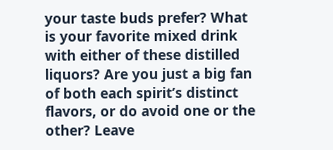your taste buds prefer? What is your favorite mixed drink with either of these distilled liquors? Are you just a big fan of both each spirit’s distinct flavors, or do avoid one or the other? Leave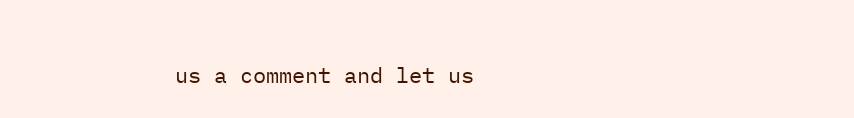us a comment and let us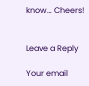know… Cheers!


Leave a Reply

Your email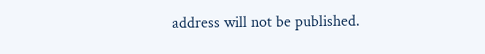address will not be published.